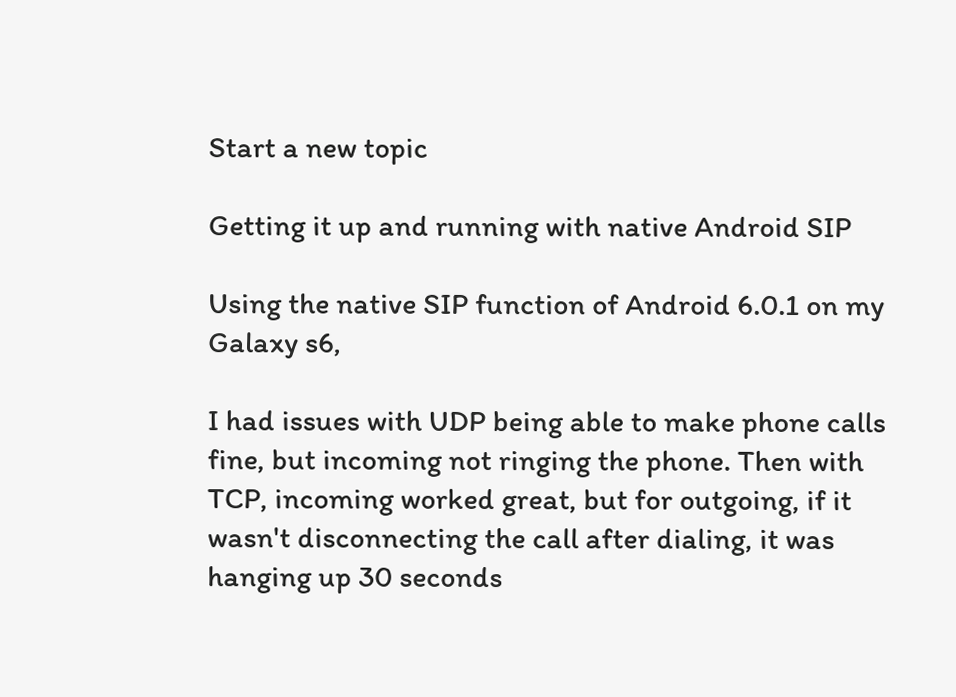Start a new topic

Getting it up and running with native Android SIP

Using the native SIP function of Android 6.0.1 on my Galaxy s6,

I had issues with UDP being able to make phone calls fine, but incoming not ringing the phone. Then with TCP, incoming worked great, but for outgoing, if it wasn't disconnecting the call after dialing, it was hanging up 30 seconds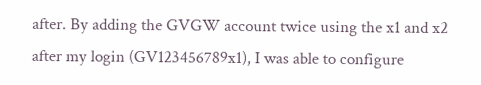after. By adding the GVGW account twice using the x1 and x2 after my login (GV123456789x1), I was able to configure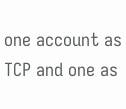one account as TCP and one as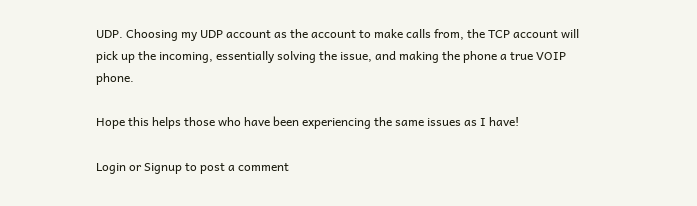UDP. Choosing my UDP account as the account to make calls from, the TCP account will pick up the incoming, essentially solving the issue, and making the phone a true VOIP phone.

Hope this helps those who have been experiencing the same issues as I have!

Login or Signup to post a comment